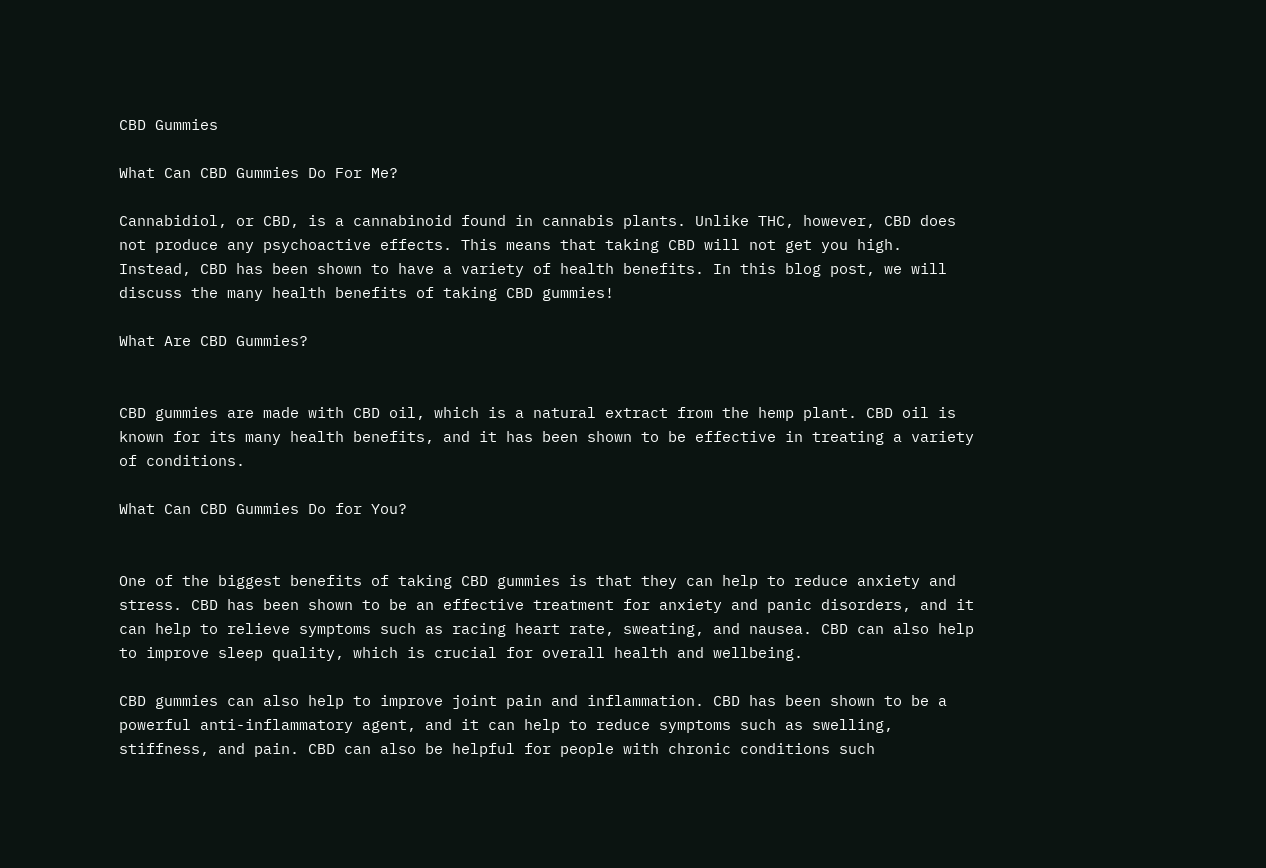CBD Gummies

What Can CBD Gummies Do For Me?

Cannabidiol, or CBD, is a cannabinoid found in cannabis plants. Unlike THC, however, CBD does not produce any psychoactive effects. This means that taking CBD will not get you high. Instead, CBD has been shown to have a variety of health benefits. In this blog post, we will discuss the many health benefits of taking CBD gummies!

What Are CBD Gummies?


CBD gummies are made with CBD oil, which is a natural extract from the hemp plant. CBD oil is known for its many health benefits, and it has been shown to be effective in treating a variety of conditions.

What Can CBD Gummies Do for You?


One of the biggest benefits of taking CBD gummies is that they can help to reduce anxiety and stress. CBD has been shown to be an effective treatment for anxiety and panic disorders, and it can help to relieve symptoms such as racing heart rate, sweating, and nausea. CBD can also help to improve sleep quality, which is crucial for overall health and wellbeing.

CBD gummies can also help to improve joint pain and inflammation. CBD has been shown to be a powerful anti-inflammatory agent, and it can help to reduce symptoms such as swelling, stiffness, and pain. CBD can also be helpful for people with chronic conditions such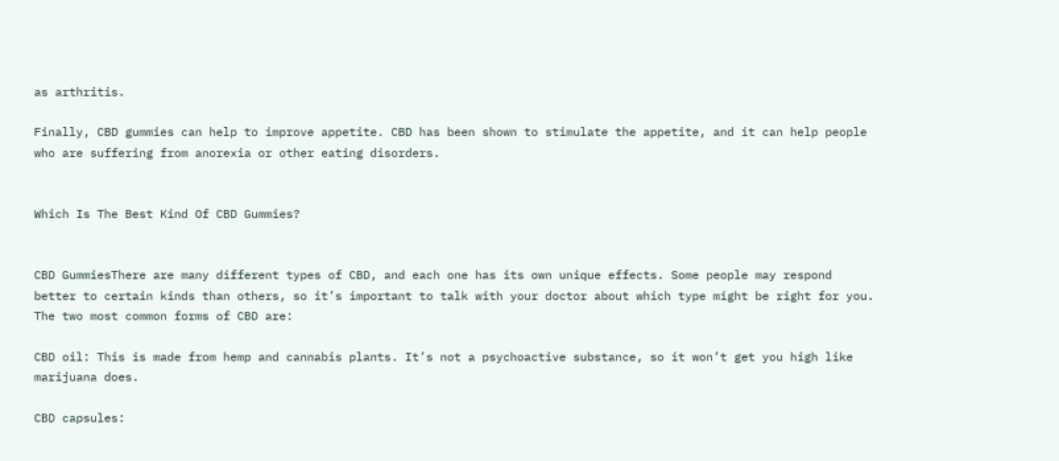as arthritis.

Finally, CBD gummies can help to improve appetite. CBD has been shown to stimulate the appetite, and it can help people who are suffering from anorexia or other eating disorders.


Which Is The Best Kind Of CBD Gummies?


CBD GummiesThere are many different types of CBD, and each one has its own unique effects. Some people may respond better to certain kinds than others, so it’s important to talk with your doctor about which type might be right for you. The two most common forms of CBD are:

CBD oil: This is made from hemp and cannabis plants. It’s not a psychoactive substance, so it won’t get you high like marijuana does.

CBD capsules: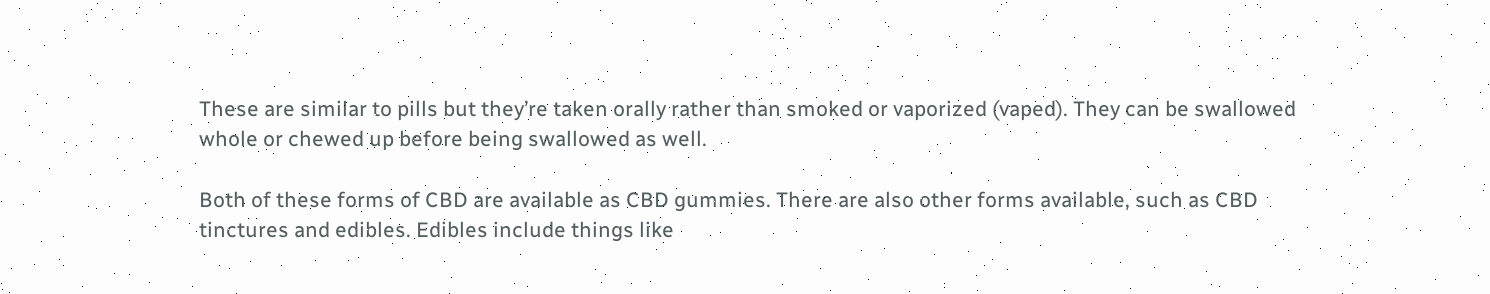These are similar to pills but they’re taken orally rather than smoked or vaporized (vaped). They can be swallowed whole or chewed up before being swallowed as well.

Both of these forms of CBD are available as CBD gummies. There are also other forms available, such as CBD tinctures and edibles. Edibles include things like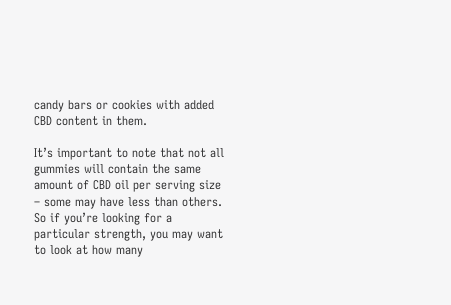candy bars or cookies with added CBD content in them.

It’s important to note that not all gummies will contain the same amount of CBD oil per serving size – some may have less than others. So if you’re looking for a particular strength, you may want to look at how many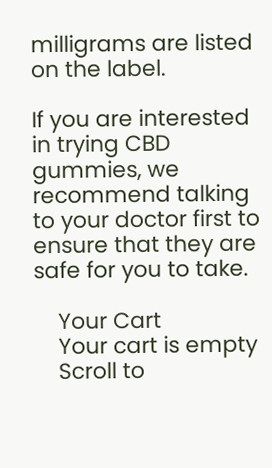milligrams are listed on the label.

If you are interested in trying CBD gummies, we recommend talking to your doctor first to ensure that they are safe for you to take.

    Your Cart
    Your cart is empty
    Scroll to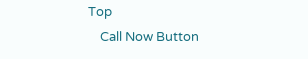Top
    Call Now Button